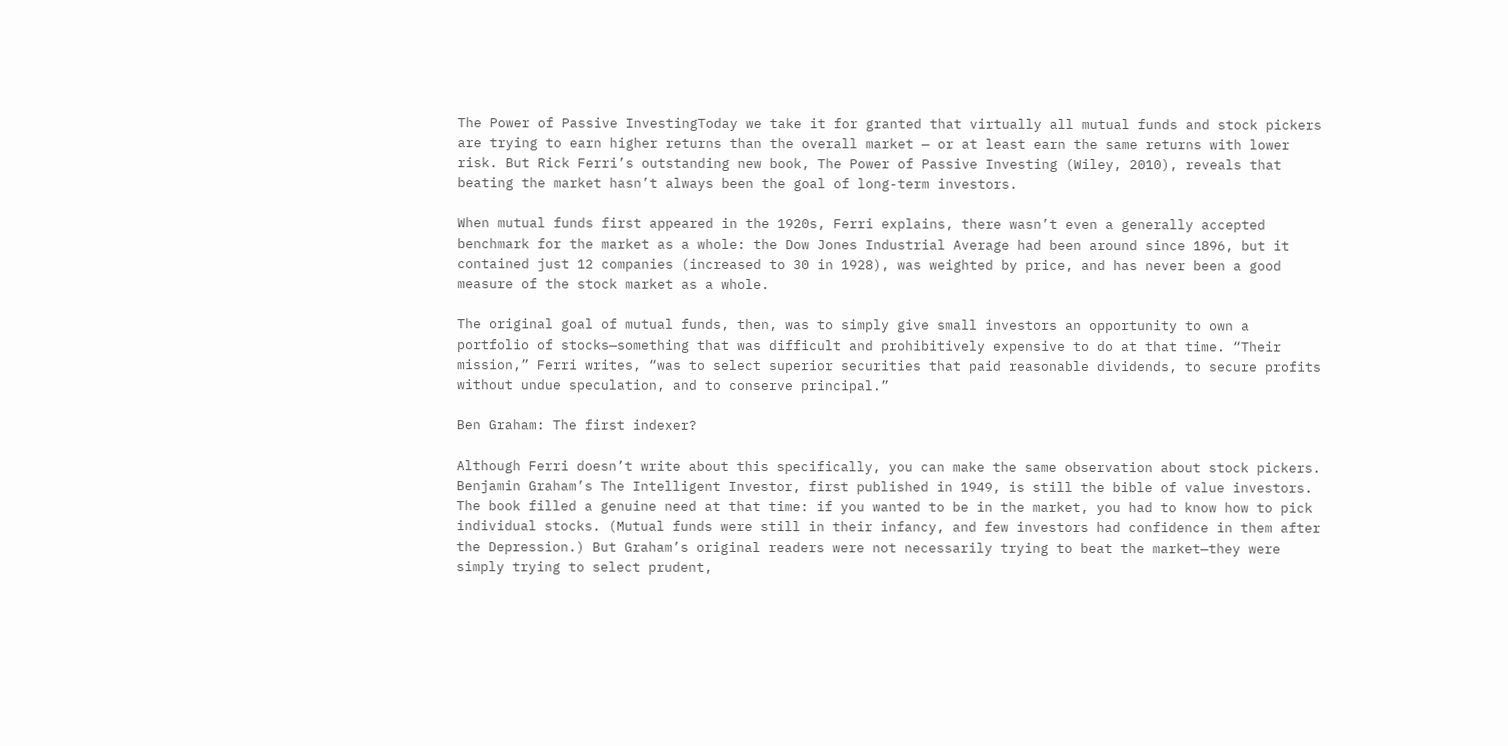The Power of Passive InvestingToday we take it for granted that virtually all mutual funds and stock pickers are trying to earn higher returns than the overall market — or at least earn the same returns with lower risk. But Rick Ferri’s outstanding new book, The Power of Passive Investing (Wiley, 2010), reveals that beating the market hasn’t always been the goal of long-term investors.

When mutual funds first appeared in the 1920s, Ferri explains, there wasn’t even a generally accepted benchmark for the market as a whole: the Dow Jones Industrial Average had been around since 1896, but it contained just 12 companies (increased to 30 in 1928), was weighted by price, and has never been a good measure of the stock market as a whole.

The original goal of mutual funds, then, was to simply give small investors an opportunity to own a portfolio of stocks—something that was difficult and prohibitively expensive to do at that time. “Their mission,” Ferri writes, “was to select superior securities that paid reasonable dividends, to secure profits without undue speculation, and to conserve principal.”

Ben Graham: The first indexer?

Although Ferri doesn’t write about this specifically, you can make the same observation about stock pickers. Benjamin Graham’s The Intelligent Investor, first published in 1949, is still the bible of value investors. The book filled a genuine need at that time: if you wanted to be in the market, you had to know how to pick individual stocks. (Mutual funds were still in their infancy, and few investors had confidence in them after the Depression.) But Graham’s original readers were not necessarily trying to beat the market—they were simply trying to select prudent,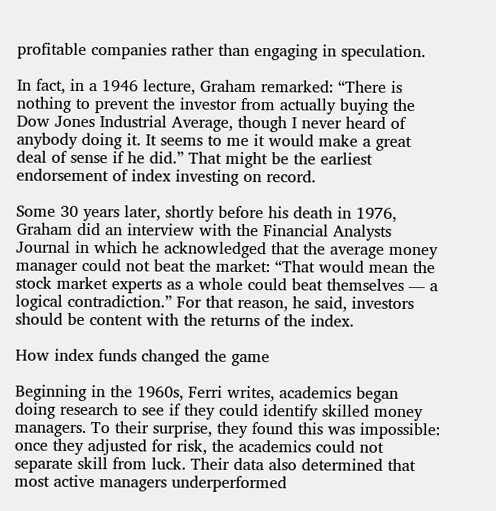profitable companies rather than engaging in speculation.

In fact, in a 1946 lecture, Graham remarked: “There is nothing to prevent the investor from actually buying the Dow Jones Industrial Average, though I never heard of anybody doing it. It seems to me it would make a great deal of sense if he did.” That might be the earliest endorsement of index investing on record.

Some 30 years later, shortly before his death in 1976, Graham did an interview with the Financial Analysts Journal in which he acknowledged that the average money manager could not beat the market: “That would mean the stock market experts as a whole could beat themselves — a logical contradiction.” For that reason, he said, investors should be content with the returns of the index.

How index funds changed the game

Beginning in the 1960s, Ferri writes, academics began doing research to see if they could identify skilled money managers. To their surprise, they found this was impossible: once they adjusted for risk, the academics could not separate skill from luck. Their data also determined that most active managers underperformed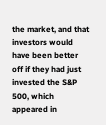the market, and that investors would have been better off if they had just invested the S&P 500, which appeared in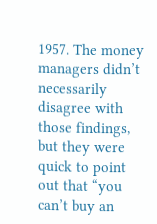1957. The money managers didn’t necessarily disagree with those findings, but they were quick to point out that “you can’t buy an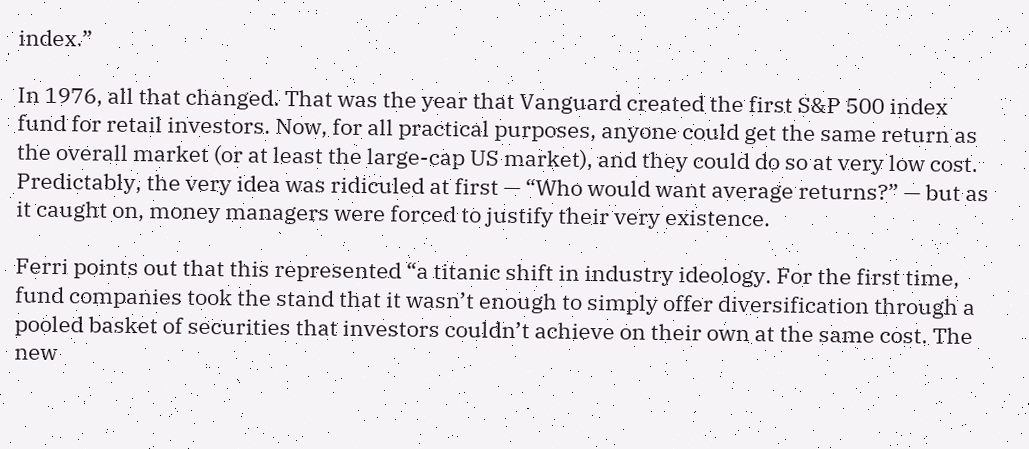index.”

In 1976, all that changed. That was the year that Vanguard created the first S&P 500 index fund for retail investors. Now, for all practical purposes, anyone could get the same return as the overall market (or at least the large-cap US market), and they could do so at very low cost. Predictably, the very idea was ridiculed at first — “Who would want average returns?” — but as it caught on, money managers were forced to justify their very existence.

Ferri points out that this represented “a titanic shift in industry ideology. For the first time, fund companies took the stand that it wasn’t enough to simply offer diversification through a pooled basket of securities that investors couldn’t achieve on their own at the same cost. The new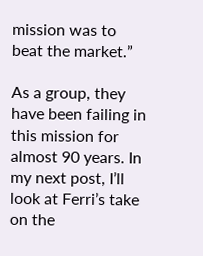mission was to beat the market.”

As a group, they have been failing in this mission for almost 90 years. In my next post, I’ll look at Ferri’s take on the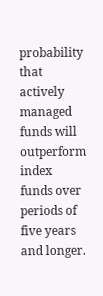probability that actively managed funds will outperform index funds over periods of five years and longer.